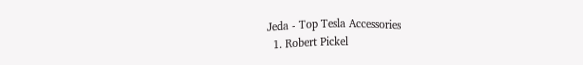Jeda - Top Tesla Accessories
  1. Robert Pickel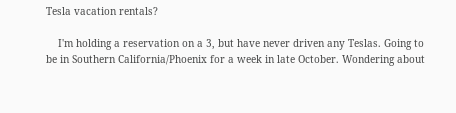Tesla vacation rentals?

    I'm holding a reservation on a 3, but have never driven any Teslas. Going to be in Southern California/Phoenix for a week in late October. Wondering about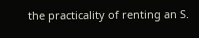the practicality of renting an S.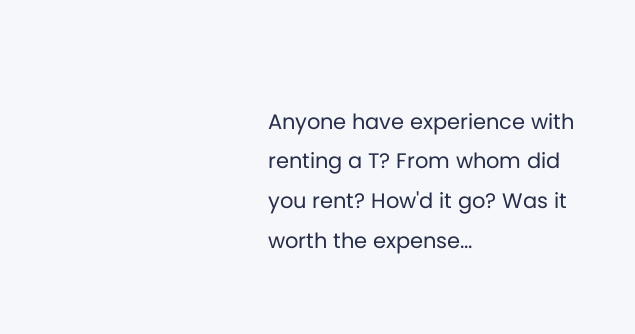Anyone have experience with renting a T? From whom did you rent? How'd it go? Was it worth the expense...